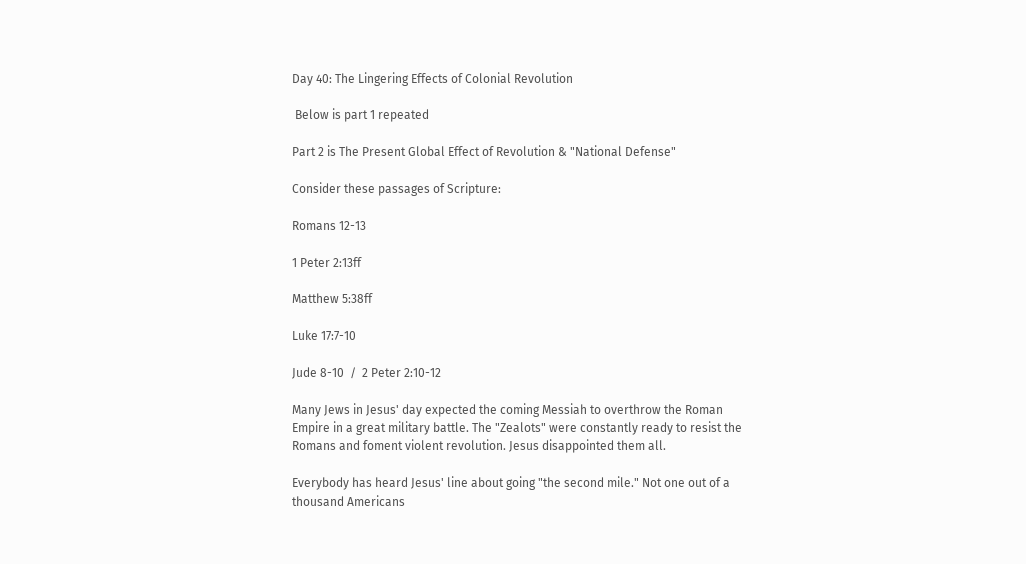Day 40: The Lingering Effects of Colonial Revolution

 Below is part 1 repeated

Part 2 is The Present Global Effect of Revolution & "National Defense"

Consider these passages of Scripture:

Romans 12-13

1 Peter 2:13ff

Matthew 5:38ff

Luke 17:7-10

Jude 8-10  /  2 Peter 2:10-12

Many Jews in Jesus' day expected the coming Messiah to overthrow the Roman Empire in a great military battle. The "Zealots" were constantly ready to resist the Romans and foment violent revolution. Jesus disappointed them all.

Everybody has heard Jesus' line about going "the second mile." Not one out of a thousand Americans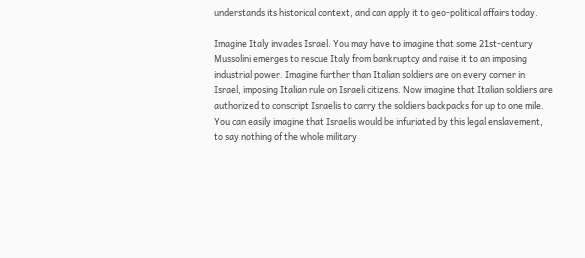understands its historical context, and can apply it to geo-political affairs today.

Imagine Italy invades Israel. You may have to imagine that some 21st-century Mussolini emerges to rescue Italy from bankruptcy and raise it to an imposing industrial power. Imagine further than Italian soldiers are on every corner in Israel, imposing Italian rule on Israeli citizens. Now imagine that Italian soldiers are authorized to conscript Israelis to carry the soldiers backpacks for up to one mile. You can easily imagine that Israelis would be infuriated by this legal enslavement, to say nothing of the whole military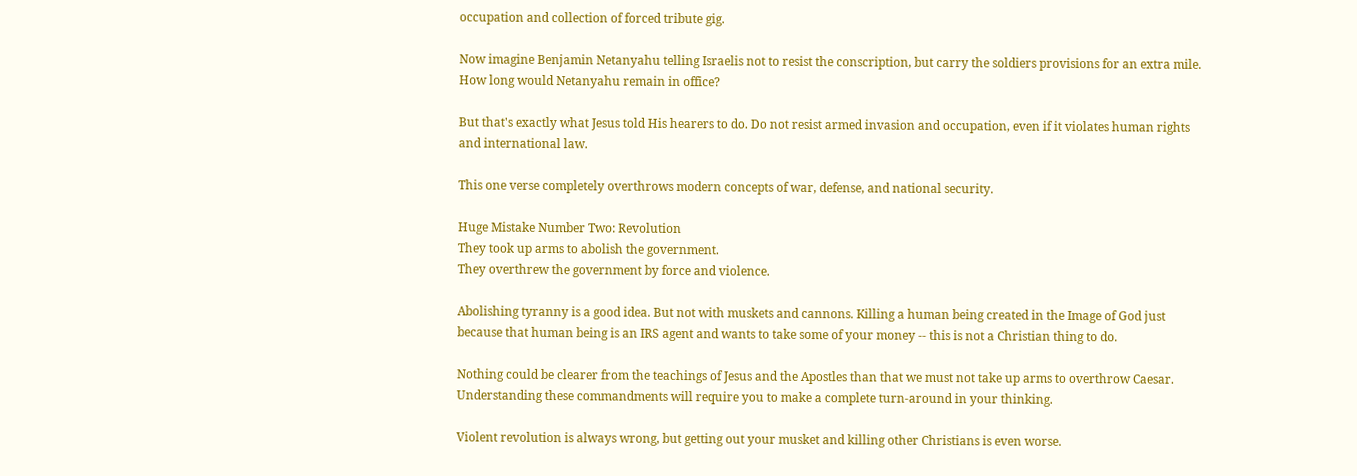occupation and collection of forced tribute gig.

Now imagine Benjamin Netanyahu telling Israelis not to resist the conscription, but carry the soldiers provisions for an extra mile. How long would Netanyahu remain in office?

But that's exactly what Jesus told His hearers to do. Do not resist armed invasion and occupation, even if it violates human rights and international law.

This one verse completely overthrows modern concepts of war, defense, and national security.

Huge Mistake Number Two: Revolution
They took up arms to abolish the government.
They overthrew the government by force and violence.

Abolishing tyranny is a good idea. But not with muskets and cannons. Killing a human being created in the Image of God just because that human being is an IRS agent and wants to take some of your money -- this is not a Christian thing to do.

Nothing could be clearer from the teachings of Jesus and the Apostles than that we must not take up arms to overthrow Caesar. Understanding these commandments will require you to make a complete turn-around in your thinking.

Violent revolution is always wrong, but getting out your musket and killing other Christians is even worse.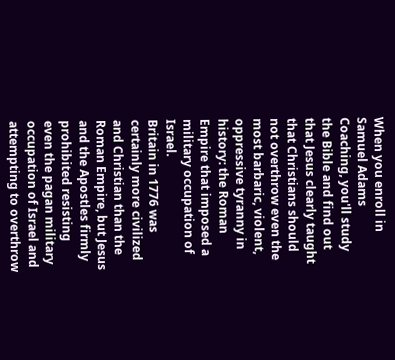When you enroll in Samuel Adams Coaching, you'll study the Bible and find out that Jesus clearly taught that Christians should not overthrow even the most barbaric, violent, oppressive tyranny in history: the Roman Empire that imposed a military occupation of Israel.
Britain in 1776 was certainly more civilized and Christian than the Roman Empire, but Jesus and the Apostles firmly prohibited resisting even the pagan military occupation of Israel and attempting to overthrow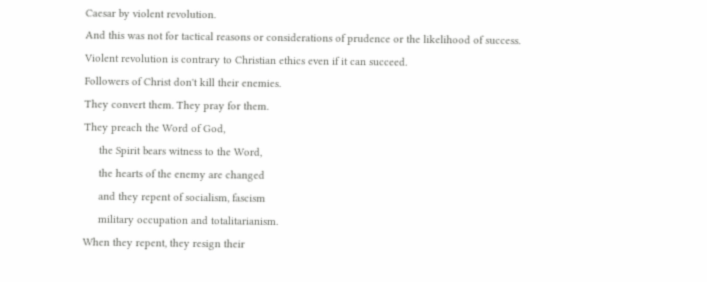Caesar by violent revolution.
And this was not for tactical reasons or considerations of prudence or the likelihood of success.
Violent revolution is contrary to Christian ethics even if it can succeed.
Followers of Christ don't kill their enemies.
They convert them. They pray for them.
They preach the Word of God,
     the Spirit bears witness to the Word,
     the hearts of the enemy are changed
     and they repent of socialism, fascism
     military occupation and totalitarianism.
When they repent, they resign their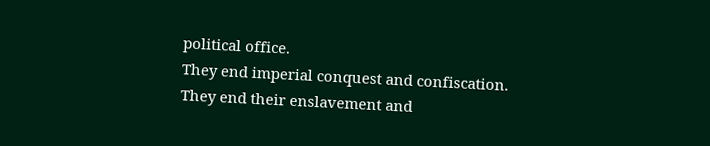political office.
They end imperial conquest and confiscation.
They end their enslavement and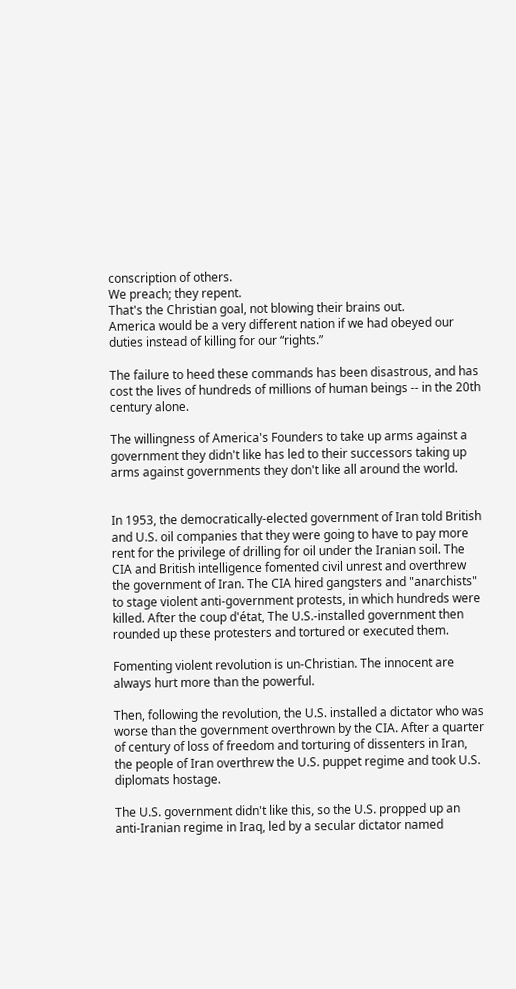conscription of others.
We preach; they repent.
That's the Christian goal, not blowing their brains out.
America would be a very different nation if we had obeyed our duties instead of killing for our “rights.”

The failure to heed these commands has been disastrous, and has cost the lives of hundreds of millions of human beings -- in the 20th century alone.

The willingness of America's Founders to take up arms against a government they didn't like has led to their successors taking up arms against governments they don't like all around the world.


In 1953, the democratically-elected government of Iran told British and U.S. oil companies that they were going to have to pay more rent for the privilege of drilling for oil under the Iranian soil. The CIA and British intelligence fomented civil unrest and overthrew the government of Iran. The CIA hired gangsters and "anarchists" to stage violent anti-government protests, in which hundreds were killed. After the coup d'état, The U.S.-installed government then rounded up these protesters and tortured or executed them.

Fomenting violent revolution is un-Christian. The innocent are always hurt more than the powerful.

Then, following the revolution, the U.S. installed a dictator who was worse than the government overthrown by the CIA. After a quarter of century of loss of freedom and torturing of dissenters in Iran, the people of Iran overthrew the U.S. puppet regime and took U.S. diplomats hostage.

The U.S. government didn't like this, so the U.S. propped up an anti-Iranian regime in Iraq, led by a secular dictator named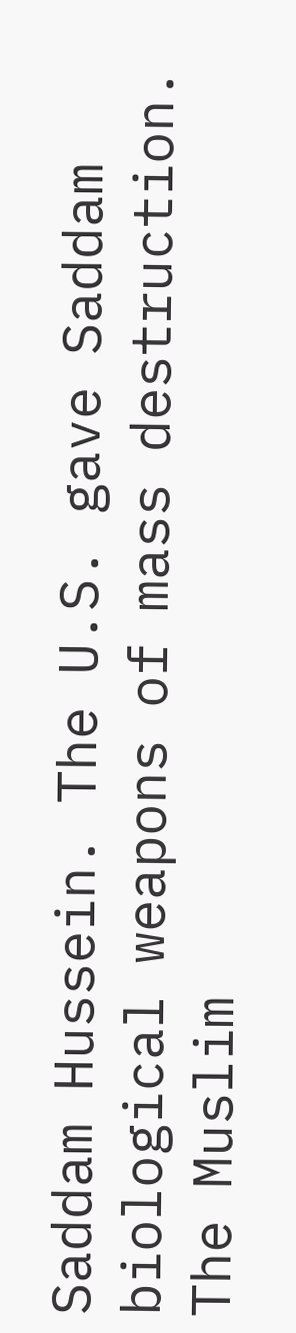Saddam Hussein. The U.S. gave Saddam biological weapons of mass destruction. The Muslim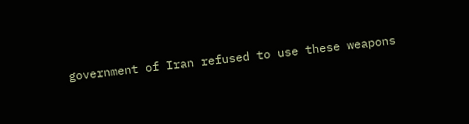government of Iran refused to use these weapons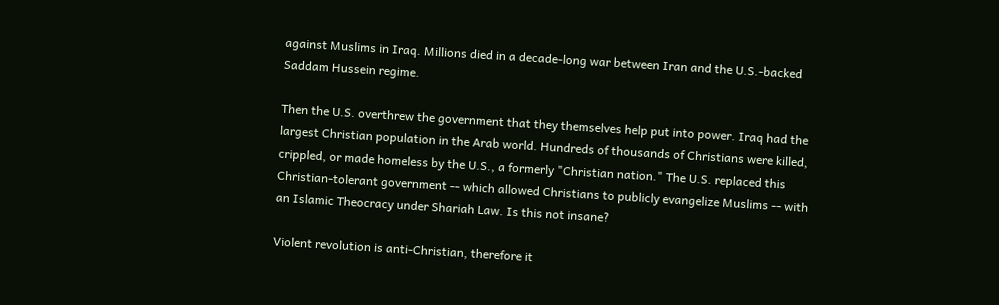against Muslims in Iraq. Millions died in a decade-long war between Iran and the U.S.-backed Saddam Hussein regime.

Then the U.S. overthrew the government that they themselves help put into power. Iraq had the largest Christian population in the Arab world. Hundreds of thousands of Christians were killed, crippled, or made homeless by the U.S., a formerly "Christian nation." The U.S. replaced this Christian-tolerant government -- which allowed Christians to publicly evangelize Muslims -- with an Islamic Theocracy under Shariah Law. Is this not insane?

Violent revolution is anti-Christian, therefore it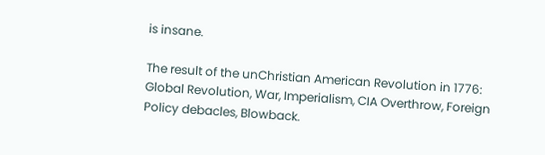is insane.

The result of the unChristian American Revolution in 1776:  Global Revolution, War, Imperialism, CIA Overthrow, Foreign Policy debacles, Blowback.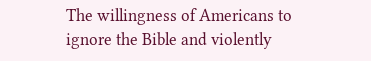The willingness of Americans to ignore the Bible and violently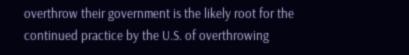overthrow their government is the likely root for the continued practice by the U.S. of overthrowing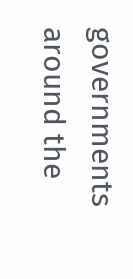governments around the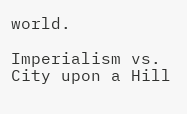world.

Imperialism vs. City upon a Hill